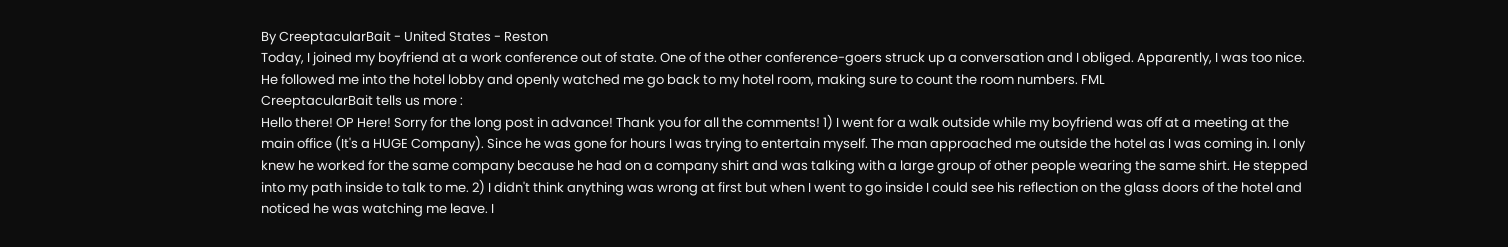By CreeptacularBait - United States - Reston
Today, I joined my boyfriend at a work conference out of state. One of the other conference-goers struck up a conversation and I obliged. Apparently, I was too nice. He followed me into the hotel lobby and openly watched me go back to my hotel room, making sure to count the room numbers. FML
CreeptacularBait tells us more :
Hello there! OP Here! Sorry for the long post in advance! Thank you for all the comments! 1) I went for a walk outside while my boyfriend was off at a meeting at the main office (It's a HUGE Company). Since he was gone for hours I was trying to entertain myself. The man approached me outside the hotel as I was coming in. I only knew he worked for the same company because he had on a company shirt and was talking with a large group of other people wearing the same shirt. He stepped into my path inside to talk to me. 2) I didn't think anything was wrong at first but when I went to go inside I could see his reflection on the glass doors of the hotel and noticed he was watching me leave. I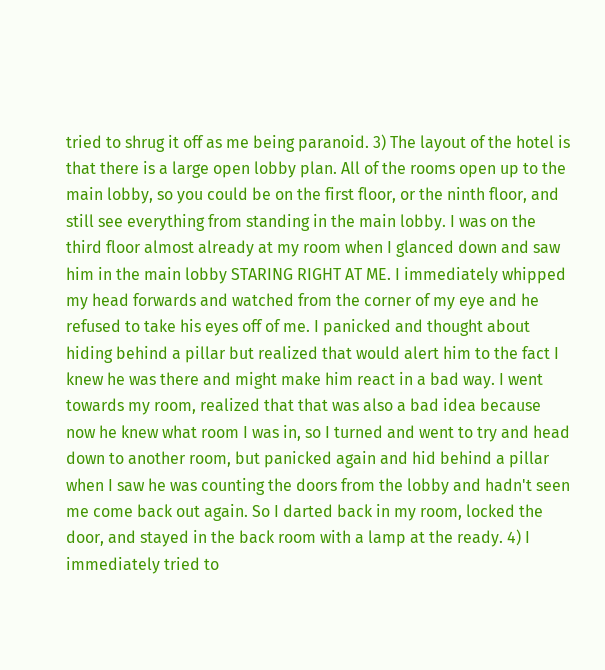tried to shrug it off as me being paranoid. 3) The layout of the hotel is that there is a large open lobby plan. All of the rooms open up to the main lobby, so you could be on the first floor, or the ninth floor, and still see everything from standing in the main lobby. I was on the third floor almost already at my room when I glanced down and saw him in the main lobby STARING RIGHT AT ME. I immediately whipped my head forwards and watched from the corner of my eye and he refused to take his eyes off of me. I panicked and thought about hiding behind a pillar but realized that would alert him to the fact I knew he was there and might make him react in a bad way. I went towards my room, realized that that was also a bad idea because now he knew what room I was in, so I turned and went to try and head down to another room, but panicked again and hid behind a pillar when I saw he was counting the doors from the lobby and hadn't seen me come back out again. So I darted back in my room, locked the door, and stayed in the back room with a lamp at the ready. 4) I immediately tried to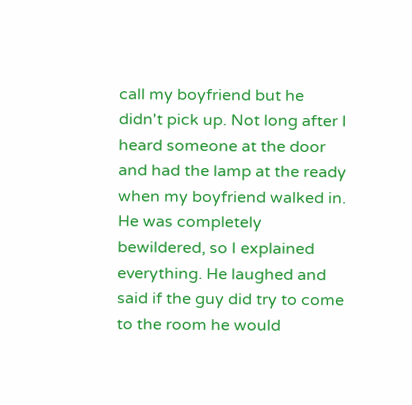call my boyfriend but he didn't pick up. Not long after I heard someone at the door and had the lamp at the ready when my boyfriend walked in. He was completely bewildered, so I explained everything. He laughed and said if the guy did try to come to the room he would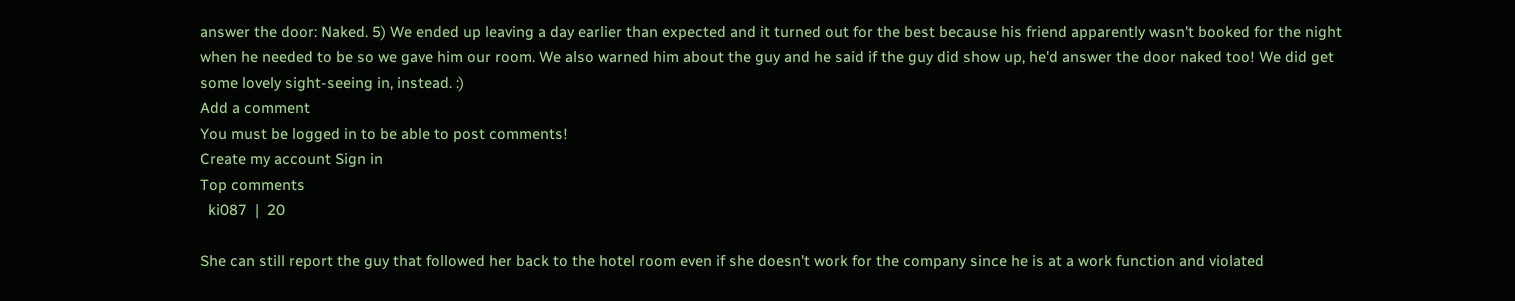answer the door: Naked. 5) We ended up leaving a day earlier than expected and it turned out for the best because his friend apparently wasn't booked for the night when he needed to be so we gave him our room. We also warned him about the guy and he said if the guy did show up, he'd answer the door naked too! We did get some lovely sight-seeing in, instead. :)
Add a comment
You must be logged in to be able to post comments!
Create my account Sign in
Top comments
  ki087  |  20

She can still report the guy that followed her back to the hotel room even if she doesn't work for the company since he is at a work function and violated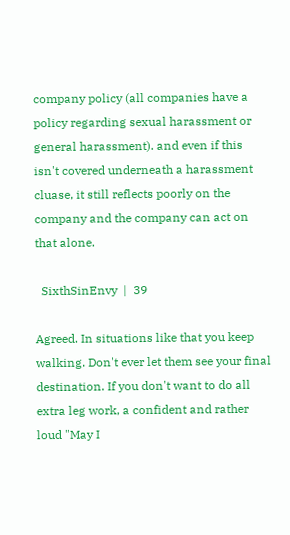company policy (all companies have a policy regarding sexual harassment or general harassment). and even if this isn't covered underneath a harassment cluase, it still reflects poorly on the company and the company can act on that alone.

  SixthSinEnvy  |  39

Agreed. In situations like that you keep walking. Don't ever let them see your final destination. If you don't want to do all extra leg work, a confident and rather loud "May I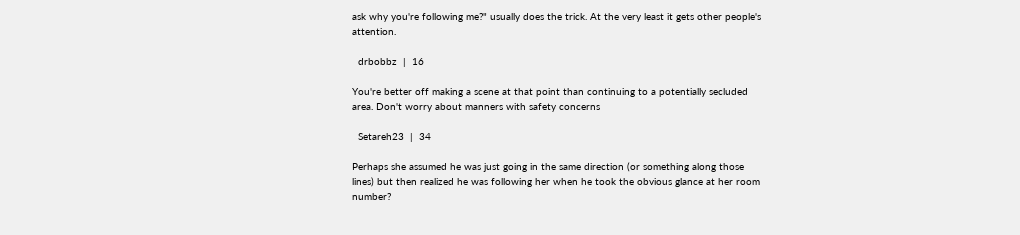ask why you're following me?" usually does the trick. At the very least it gets other people's attention.

  drbobbz  |  16

You're better off making a scene at that point than continuing to a potentially secluded area. Don't worry about manners with safety concerns

  Setareh23  |  34

Perhaps she assumed he was just going in the same direction (or something along those lines) but then realized he was following her when he took the obvious glance at her room number?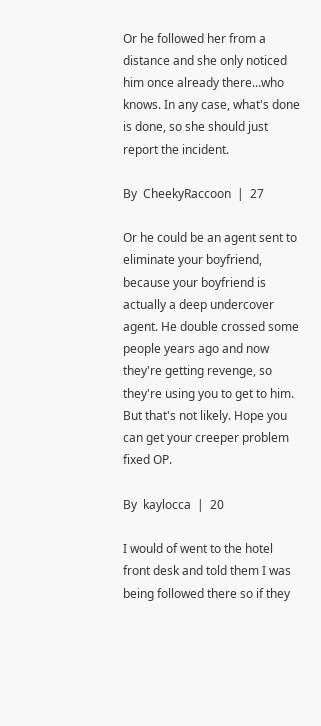Or he followed her from a distance and she only noticed him once already there...who knows. In any case, what's done is done, so she should just report the incident.

By  CheekyRaccoon  |  27

Or he could be an agent sent to eliminate your boyfriend, because your boyfriend is actually a deep undercover agent. He double crossed some people years ago and now they're getting revenge, so they're using you to get to him. But that's not likely. Hope you can get your creeper problem fixed OP.

By  kaylocca  |  20

I would of went to the hotel front desk and told them I was being followed there so if they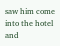saw him come into the hotel and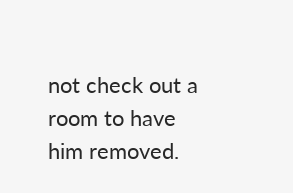not check out a room to have him removed.